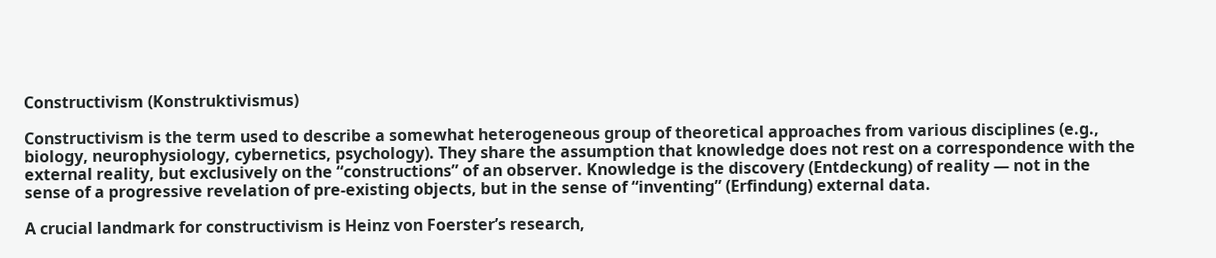Constructivism (Konstruktivismus)

Constructivism is the term used to describe a somewhat heterogeneous group of theoretical approaches from various disciplines (e.g., biology, neurophysiology, cybernetics, psychology). They share the assumption that knowledge does not rest on a correspondence with the external reality, but exclusively on the “constructions” of an observer. Knowledge is the discovery (Entdeckung) of reality — not in the sense of a progressive revelation of pre-existing objects, but in the sense of “inventing” (Erfindung) external data.

A crucial landmark for constructivism is Heinz von Foerster’s research,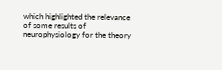which highlighted the relevance of some results of neurophysiology for the theory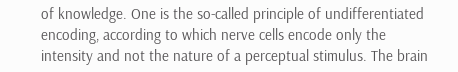of knowledge. One is the so-called principle of undifferentiated encoding, according to which nerve cells encode only the intensity and not the nature of a perceptual stimulus. The brain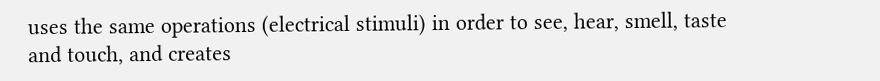uses the same operations (electrical stimuli) in order to see, hear, smell, taste and touch, and creates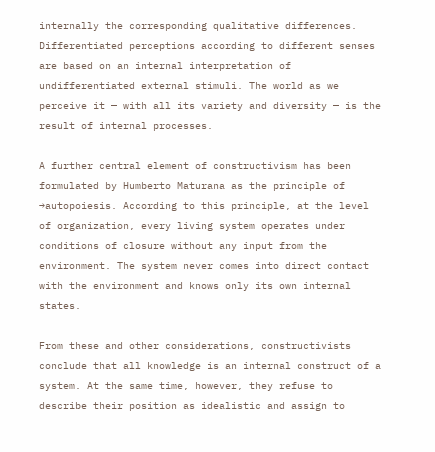internally the corresponding qualitative differences. Differentiated perceptions according to different senses are based on an internal interpretation of undifferentiated external stimuli. The world as we perceive it — with all its variety and diversity — is the result of internal processes.

A further central element of constructivism has been formulated by Humberto Maturana as the principle of →autopoiesis. According to this principle, at the level of organization, every living system operates under conditions of closure without any input from the environment. The system never comes into direct contact with the environment and knows only its own internal states.

From these and other considerations, constructivists conclude that all knowledge is an internal construct of a system. At the same time, however, they refuse to describe their position as idealistic and assign to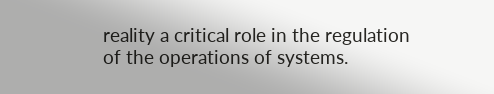reality a critical role in the regulation of the operations of systems.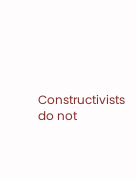Constructivists do not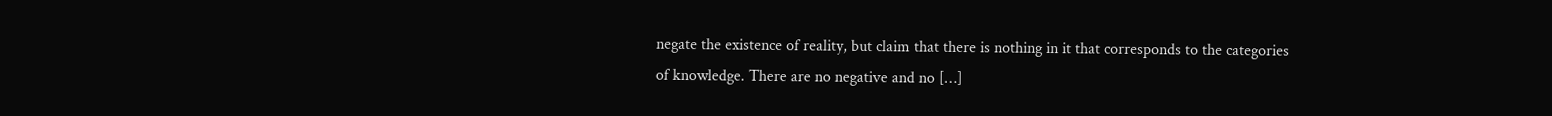negate the existence of reality, but claim that there is nothing in it that corresponds to the categories of knowledge. There are no negative and no […]